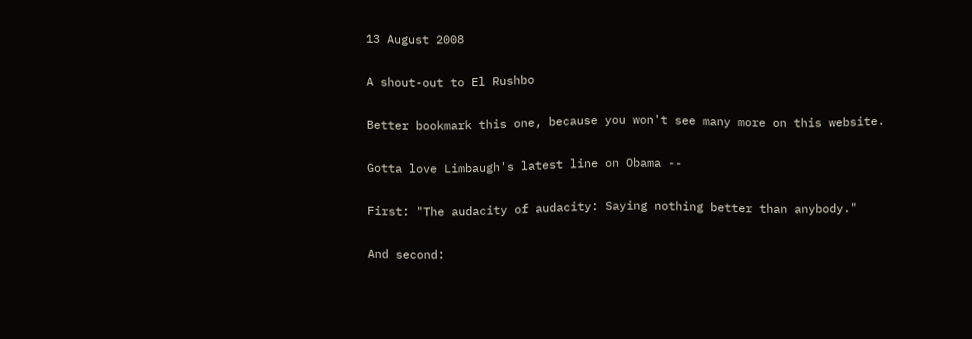13 August 2008

A shout-out to El Rushbo

Better bookmark this one, because you won't see many more on this website.

Gotta love Limbaugh's latest line on Obama --

First: "The audacity of audacity: Saying nothing better than anybody."

And second: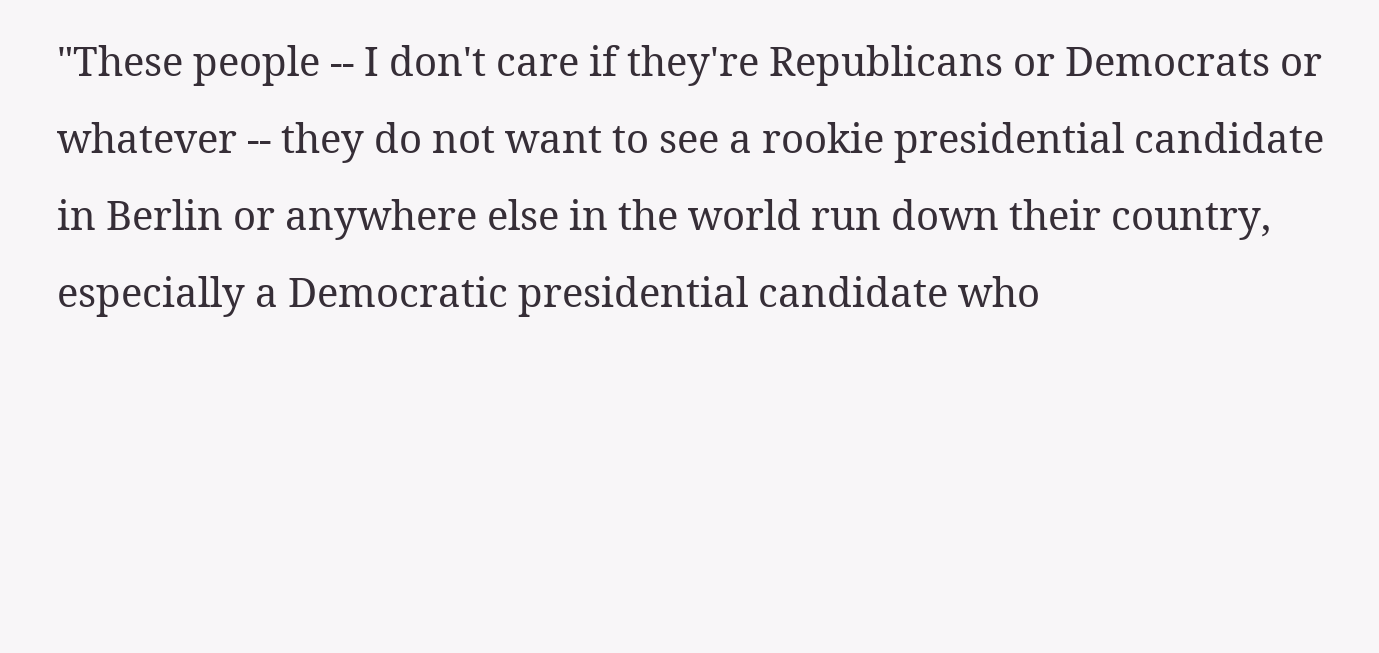"These people -- I don't care if they're Republicans or Democrats or whatever -- they do not want to see a rookie presidential candidate in Berlin or anywhere else in the world run down their country, especially a Democratic presidential candidate who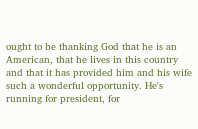ought to be thanking God that he is an American, that he lives in this country and that it has provided him and his wife such a wonderful opportunity. He's running for president, for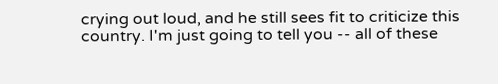crying out loud, and he still sees fit to criticize this country. I'm just going to tell you -- all of these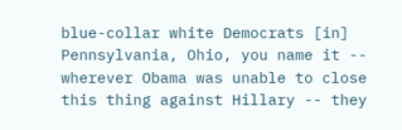blue-collar white Democrats [in] Pennsylvania, Ohio, you name it -- wherever Obama was unable to close this thing against Hillary -- they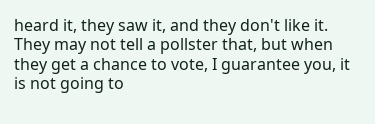heard it, they saw it, and they don't like it. They may not tell a pollster that, but when they get a chance to vote, I guarantee you, it is not going to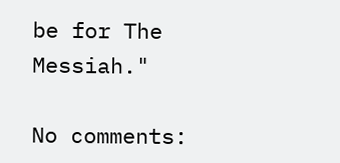be for The Messiah."

No comments: